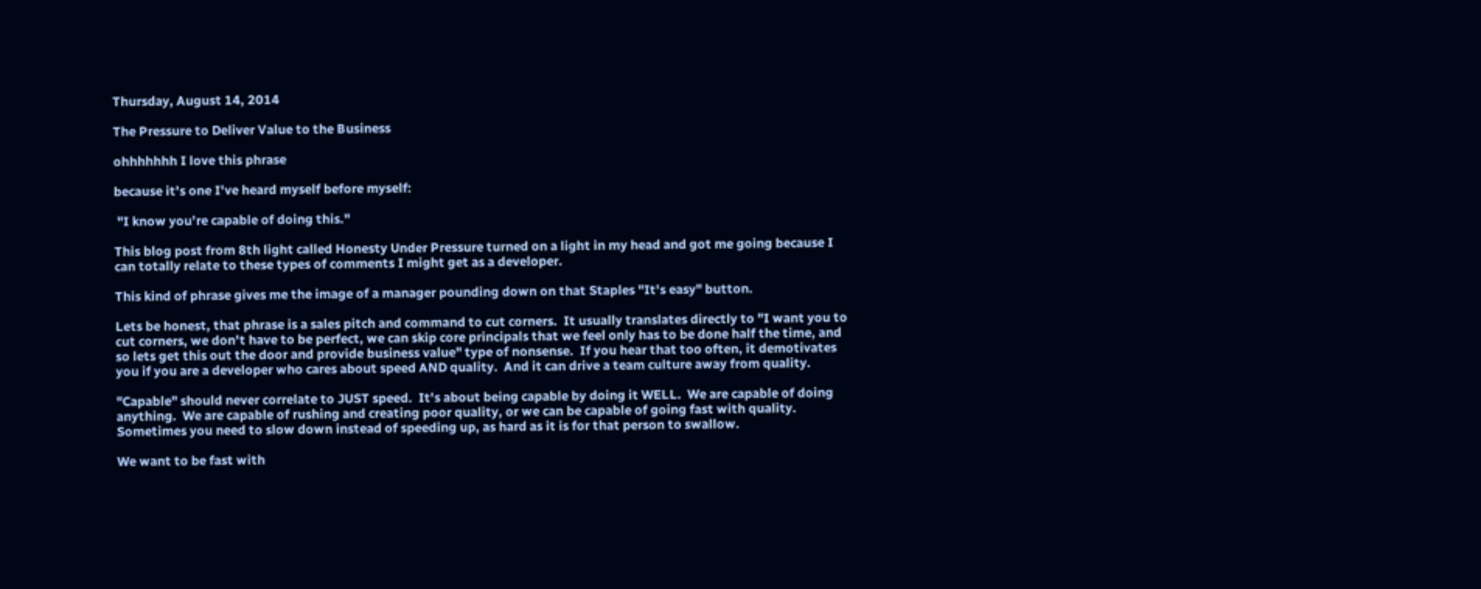Thursday, August 14, 2014

The Pressure to Deliver Value to the Business

ohhhhhhh I love this phrase

because it's one I've heard myself before myself:

 "I know you’re capable of doing this."

This blog post from 8th light called Honesty Under Pressure turned on a light in my head and got me going because I can totally relate to these types of comments I might get as a developer.

This kind of phrase gives me the image of a manager pounding down on that Staples "It's easy" button.

Lets be honest, that phrase is a sales pitch and command to cut corners.  It usually translates directly to "I want you to cut corners, we don't have to be perfect, we can skip core principals that we feel only has to be done half the time, and so lets get this out the door and provide business value" type of nonsense.  If you hear that too often, it demotivates you if you are a developer who cares about speed AND quality.  And it can drive a team culture away from quality.

"Capable" should never correlate to JUST speed.  It's about being capable by doing it WELL.  We are capable of doing anything.  We are capable of rushing and creating poor quality, or we can be capable of going fast with quality.  Sometimes you need to slow down instead of speeding up, as hard as it is for that person to swallow.

We want to be fast with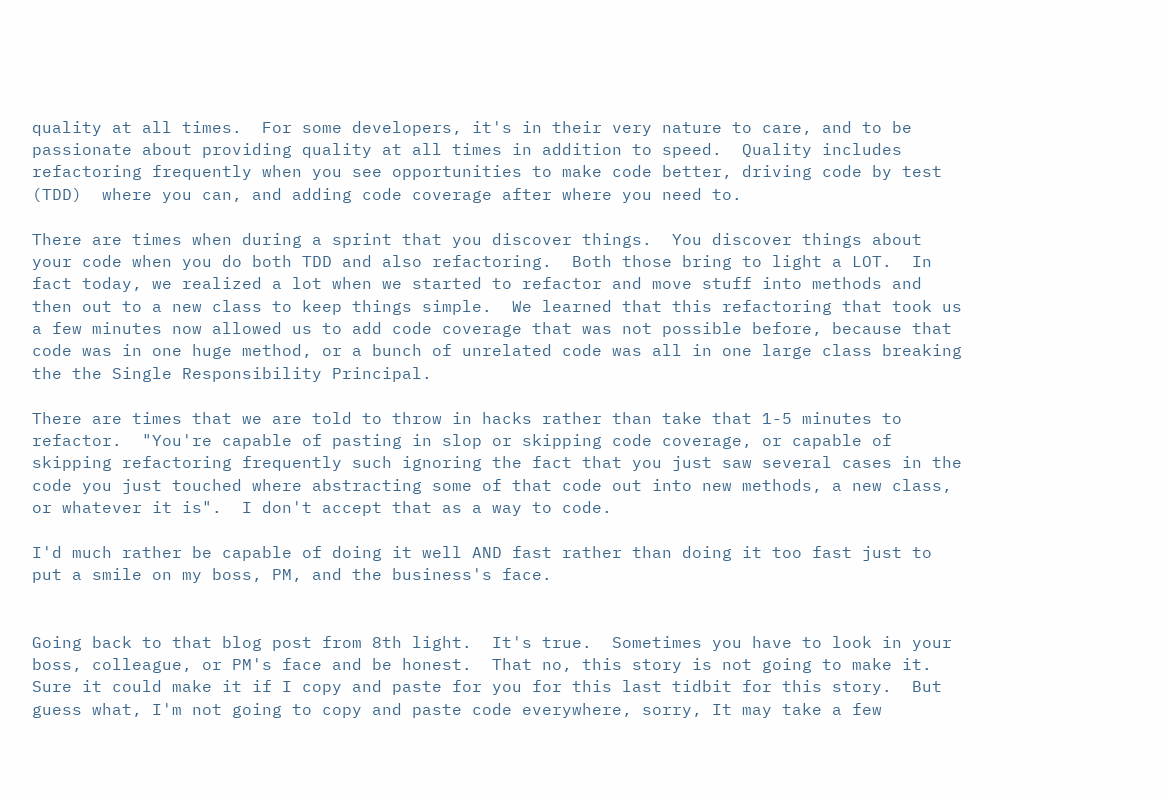quality at all times.  For some developers, it's in their very nature to care, and to be passionate about providing quality at all times in addition to speed.  Quality includes refactoring frequently when you see opportunities to make code better, driving code by test (TDD)  where you can, and adding code coverage after where you need to.

There are times when during a sprint that you discover things.  You discover things about your code when you do both TDD and also refactoring.  Both those bring to light a LOT.  In fact today, we realized a lot when we started to refactor and move stuff into methods and then out to a new class to keep things simple.  We learned that this refactoring that took us a few minutes now allowed us to add code coverage that was not possible before, because that code was in one huge method, or a bunch of unrelated code was all in one large class breaking the the Single Responsibility Principal.

There are times that we are told to throw in hacks rather than take that 1-5 minutes to refactor.  "You're capable of pasting in slop or skipping code coverage, or capable of skipping refactoring frequently such ignoring the fact that you just saw several cases in the code you just touched where abstracting some of that code out into new methods, a new class, or whatever it is".  I don't accept that as a way to code.

I'd much rather be capable of doing it well AND fast rather than doing it too fast just to put a smile on my boss, PM, and the business's face.


Going back to that blog post from 8th light.  It's true.  Sometimes you have to look in your boss, colleague, or PM's face and be honest.  That no, this story is not going to make it.   Sure it could make it if I copy and paste for you for this last tidbit for this story.  But guess what, I'm not going to copy and paste code everywhere, sorry, It may take a few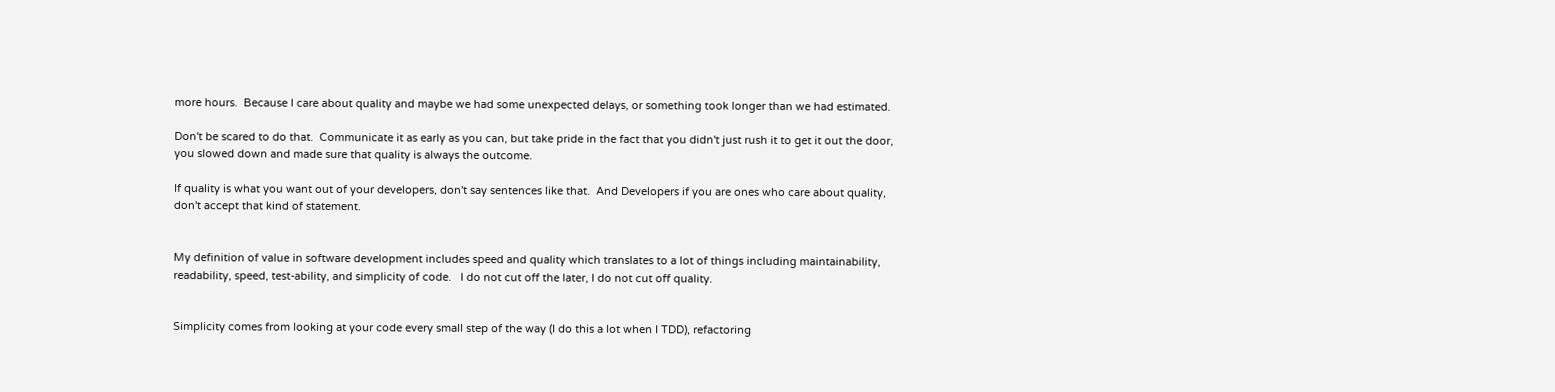more hours.  Because I care about quality and maybe we had some unexpected delays, or something took longer than we had estimated.

Don't be scared to do that.  Communicate it as early as you can, but take pride in the fact that you didn't just rush it to get it out the door, you slowed down and made sure that quality is always the outcome.

If quality is what you want out of your developers, don't say sentences like that.  And Developers if you are ones who care about quality, don't accept that kind of statement.


My definition of value in software development includes speed and quality which translates to a lot of things including maintainability, readability, speed, test-ability, and simplicity of code.   I do not cut off the later, I do not cut off quality.


Simplicity comes from looking at your code every small step of the way (I do this a lot when I TDD), refactoring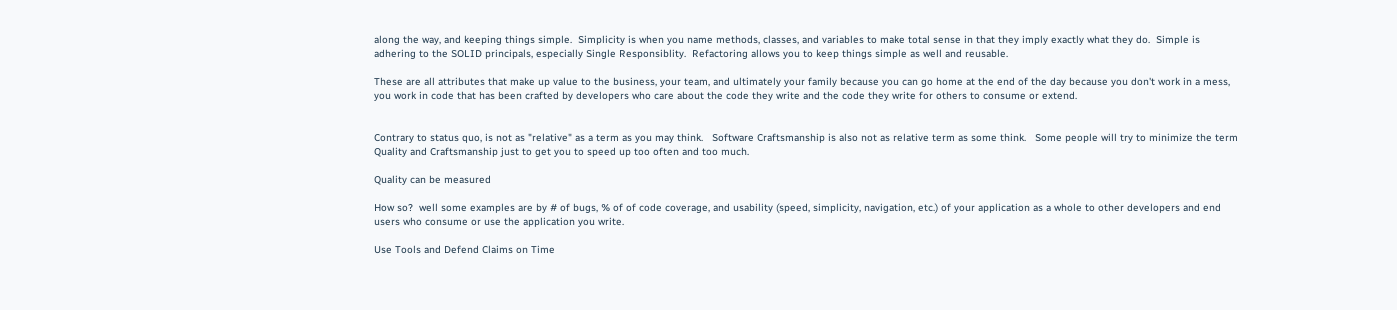along the way, and keeping things simple.  Simplicity is when you name methods, classes, and variables to make total sense in that they imply exactly what they do.  Simple is adhering to the SOLID principals, especially Single Responsiblity.  Refactoring allows you to keep things simple as well and reusable.

These are all attributes that make up value to the business, your team, and ultimately your family because you can go home at the end of the day because you don't work in a mess, you work in code that has been crafted by developers who care about the code they write and the code they write for others to consume or extend.


Contrary to status quo, is not as "relative" as a term as you may think.   Software Craftsmanship is also not as relative term as some think.   Some people will try to minimize the term Quality and Craftsmanship just to get you to speed up too often and too much.

Quality can be measured

How so?  well some examples are by # of bugs, % of of code coverage, and usability (speed, simplicity, navigation, etc.) of your application as a whole to other developers and end users who consume or use the application you write.

Use Tools and Defend Claims on Time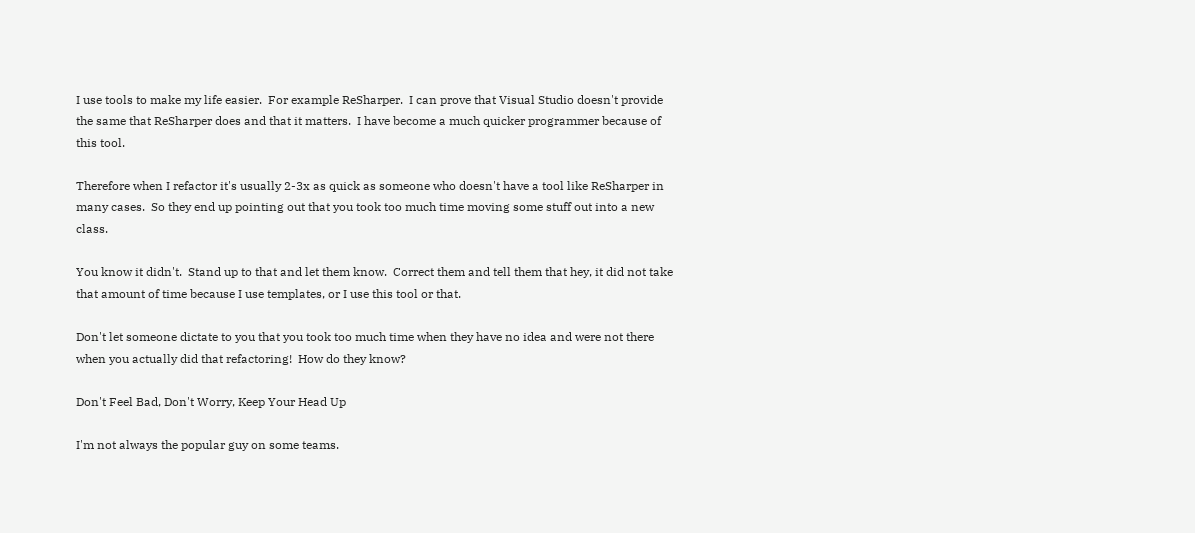I use tools to make my life easier.  For example ReSharper.  I can prove that Visual Studio doesn't provide the same that ReSharper does and that it matters.  I have become a much quicker programmer because of this tool.

Therefore when I refactor it's usually 2-3x as quick as someone who doesn't have a tool like ReSharper in many cases.  So they end up pointing out that you took too much time moving some stuff out into a new class.

You know it didn't.  Stand up to that and let them know.  Correct them and tell them that hey, it did not take that amount of time because I use templates, or I use this tool or that.

Don't let someone dictate to you that you took too much time when they have no idea and were not there when you actually did that refactoring!  How do they know?

Don't Feel Bad, Don't Worry, Keep Your Head Up

I'm not always the popular guy on some teams.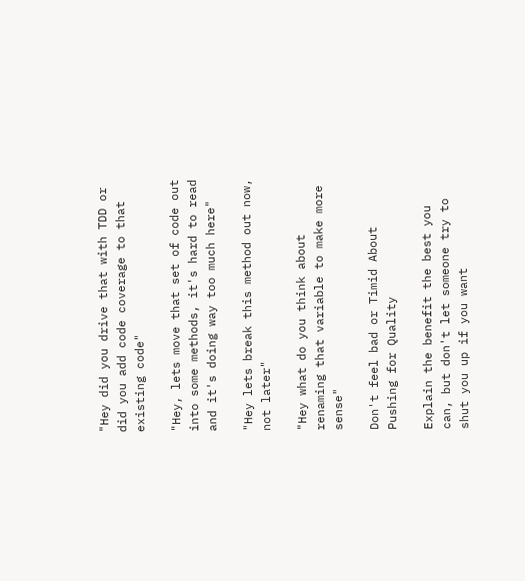"Hey did you drive that with TDD or did you add code coverage to that existing code"

"Hey, lets move that set of code out into some methods, it's hard to read and it's doing way too much here"

"Hey lets break this method out now, not later"

"Hey what do you think about renaming that variable to make more sense"

Don't feel bad or Timid About Pushing for Quality

Explain the benefit the best you can, but don't let someone try to shut you up if you want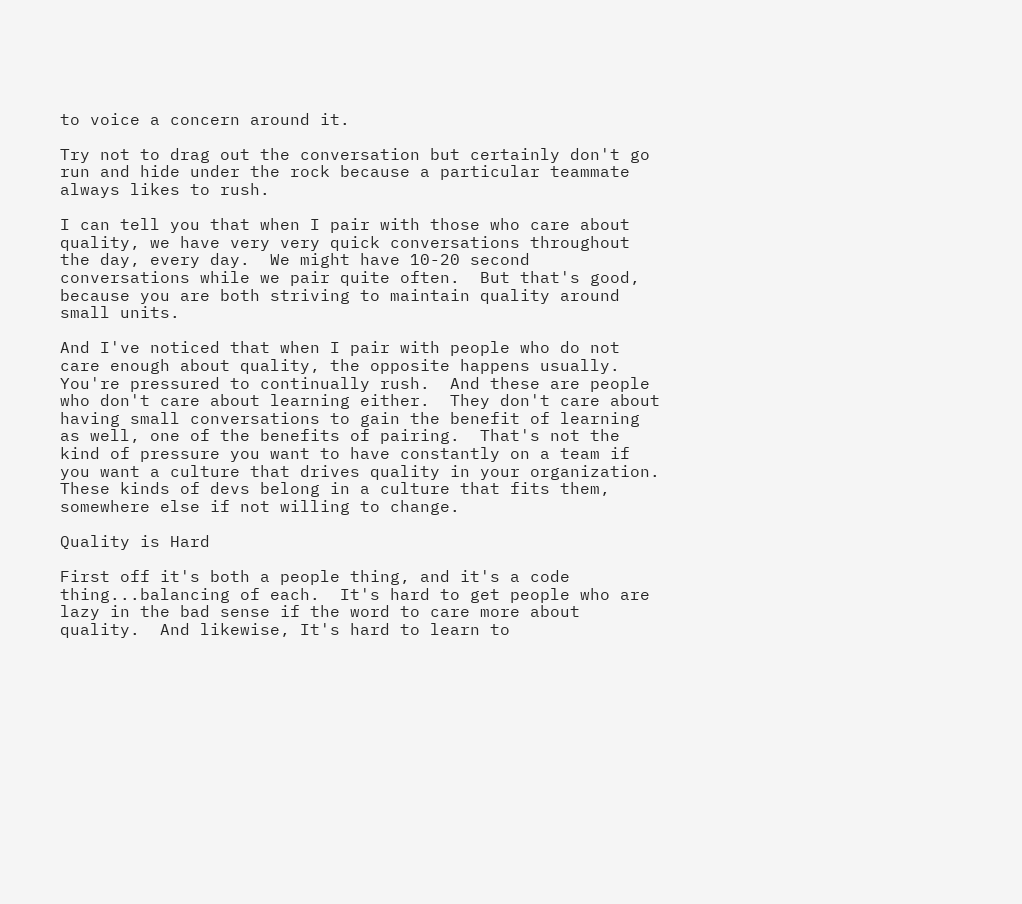to voice a concern around it.

Try not to drag out the conversation but certainly don't go run and hide under the rock because a particular teammate always likes to rush.

I can tell you that when I pair with those who care about quality, we have very very quick conversations throughout the day, every day.  We might have 10-20 second conversations while we pair quite often.  But that's good, because you are both striving to maintain quality around small units.

And I've noticed that when I pair with people who do not care enough about quality, the opposite happens usually.  You're pressured to continually rush.  And these are people who don't care about learning either.  They don't care about having small conversations to gain the benefit of learning as well, one of the benefits of pairing.  That's not the kind of pressure you want to have constantly on a team if you want a culture that drives quality in your organization.  These kinds of devs belong in a culture that fits them, somewhere else if not willing to change.

Quality is Hard

First off it's both a people thing, and it's a code thing...balancing of each.  It's hard to get people who are lazy in the bad sense if the word to care more about quality.  And likewise, It's hard to learn to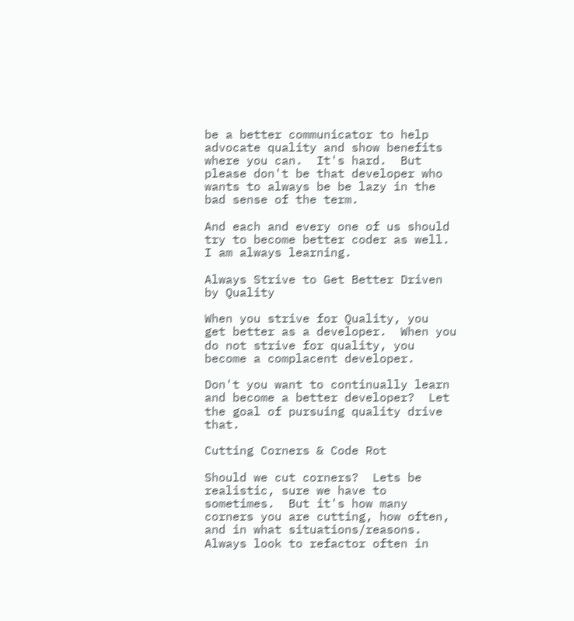be a better communicator to help advocate quality and show benefits where you can.  It's hard.  But please don't be that developer who wants to always be be lazy in the bad sense of the term.

And each and every one of us should try to become better coder as well.  I am always learning.

Always Strive to Get Better Driven by Quality

When you strive for Quality, you  get better as a developer.  When you do not strive for quality, you become a complacent developer.

Don't you want to continually learn and become a better developer?  Let the goal of pursuing quality drive that.

Cutting Corners & Code Rot

Should we cut corners?  Lets be realistic, sure we have to sometimes.  But it's how many corners you are cutting, how often, and in what situations/reasons.  Always look to refactor often in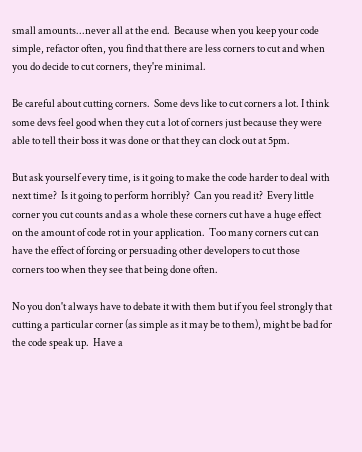small amounts...never all at the end.  Because when you keep your code simple, refactor often, you find that there are less corners to cut and when you do decide to cut corners, they're minimal.

Be careful about cutting corners.  Some devs like to cut corners a lot. I think some devs feel good when they cut a lot of corners just because they were able to tell their boss it was done or that they can clock out at 5pm.

But ask yourself every time, is it going to make the code harder to deal with next time?  Is it going to perform horribly?  Can you read it?  Every little corner you cut counts and as a whole these corners cut have a huge effect on the amount of code rot in your application.  Too many corners cut can have the effect of forcing or persuading other developers to cut those corners too when they see that being done often.

No you don't always have to debate it with them but if you feel strongly that cutting a particular corner (as simple as it may be to them), might be bad for the code speak up.  Have a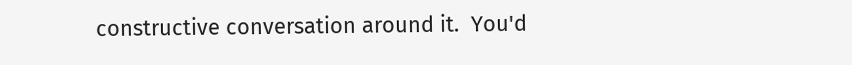constructive conversation around it.  You'd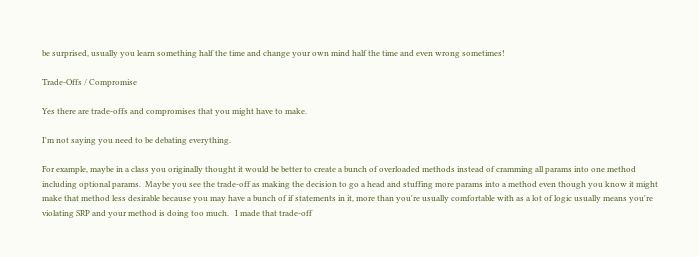be surprised, usually you learn something half the time and change your own mind half the time and even wrong sometimes!

Trade-Offs / Compromise

Yes there are trade-offs and compromises that you might have to make.

I'm not saying you need to be debating everything.

For example, maybe in a class you originally thought it would be better to create a bunch of overloaded methods instead of cramming all params into one method including optional params.  Maybe you see the trade-off as making the decision to go a head and stuffing more params into a method even though you know it might make that method less desirable because you may have a bunch of if statements in it, more than you're usually comfortable with as a lot of logic usually means you're violating SRP and your method is doing too much.   I made that trade-off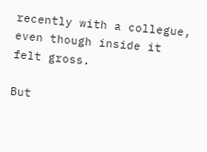recently with a collegue, even though inside it felt gross.

But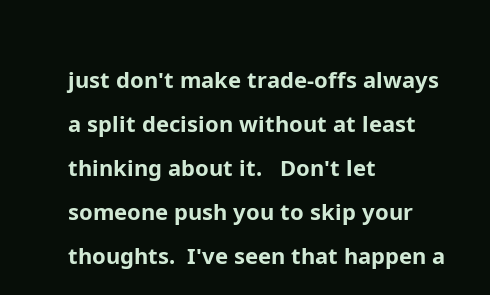just don't make trade-offs always a split decision without at least thinking about it.   Don't let someone push you to skip your thoughts.  I've seen that happen a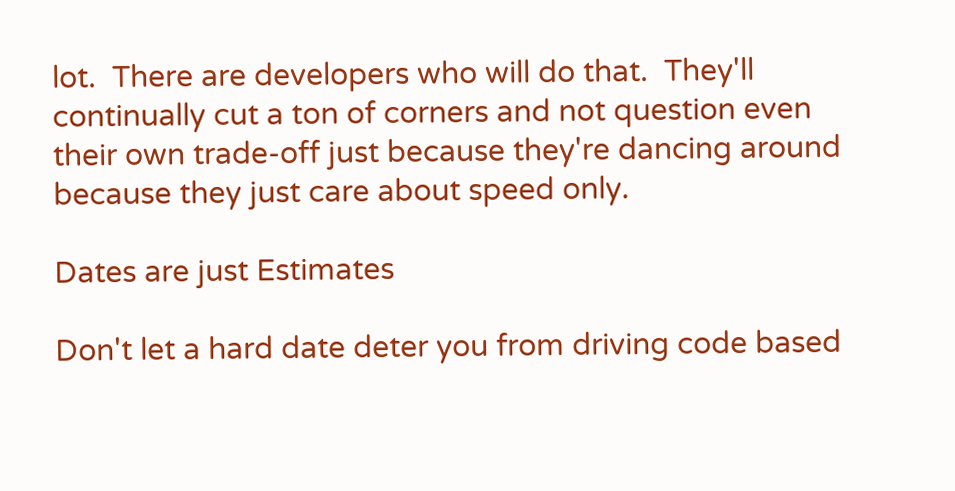lot.  There are developers who will do that.  They'll continually cut a ton of corners and not question even their own trade-off just because they're dancing around because they just care about speed only.

Dates are just Estimates

Don't let a hard date deter you from driving code based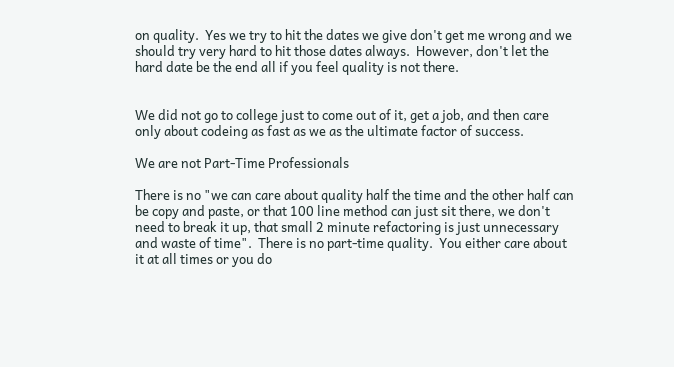on quality.  Yes we try to hit the dates we give don't get me wrong and we should try very hard to hit those dates always.  However, don't let the hard date be the end all if you feel quality is not there.


We did not go to college just to come out of it, get a job, and then care only about codeing as fast as we as the ultimate factor of success.

We are not Part-Time Professionals

There is no "we can care about quality half the time and the other half can be copy and paste, or that 100 line method can just sit there, we don't need to break it up, that small 2 minute refactoring is just unnecessary and waste of time".  There is no part-time quality.  You either care about it at all times or you do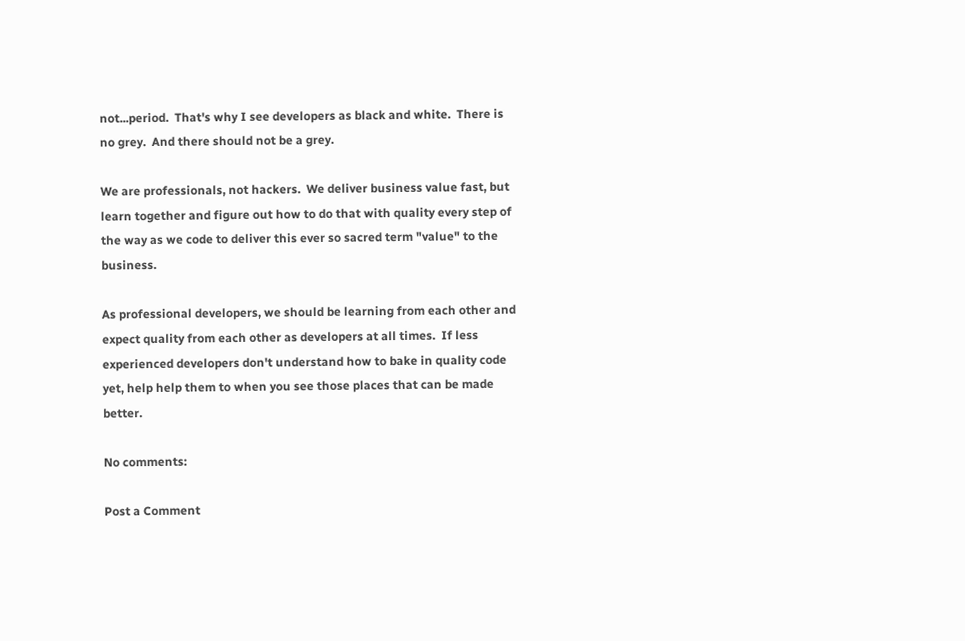not...period.  That's why I see developers as black and white.  There is no grey.  And there should not be a grey.

We are professionals, not hackers.  We deliver business value fast, but learn together and figure out how to do that with quality every step of the way as we code to deliver this ever so sacred term "value" to the business.

As professional developers, we should be learning from each other and expect quality from each other as developers at all times.  If less experienced developers don't understand how to bake in quality code yet, help help them to when you see those places that can be made better.

No comments:

Post a Comment